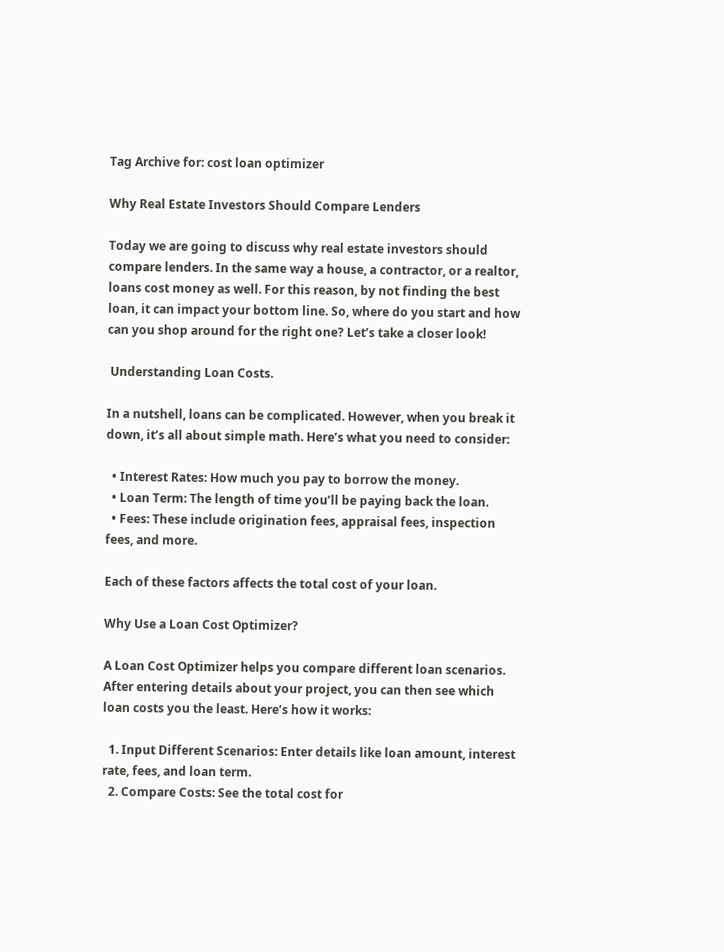Tag Archive for: cost loan optimizer

Why Real Estate Investors Should Compare Lenders

Today we are going to discuss why real estate investors should compare lenders. In the same way a house, a contractor, or a realtor, loans cost money as well. For this reason, by not finding the best loan, it can impact your bottom line. So, where do you start and how can you shop around for the right one? Let’s take a closer look!

 Understanding Loan Costs.

In a nutshell, loans can be complicated. However, when you break it down, it’s all about simple math. Here’s what you need to consider:

  • Interest Rates: How much you pay to borrow the money.
  • Loan Term: The length of time you’ll be paying back the loan.
  • Fees: These include origination fees, appraisal fees, inspection fees, and more.

Each of these factors affects the total cost of your loan.

Why Use a Loan Cost Optimizer?

A Loan Cost Optimizer helps you compare different loan scenarios. After entering details about your project, you can then see which loan costs you the least. Here’s how it works:

  1. Input Different Scenarios: Enter details like loan amount, interest rate, fees, and loan term.
  2. Compare Costs: See the total cost for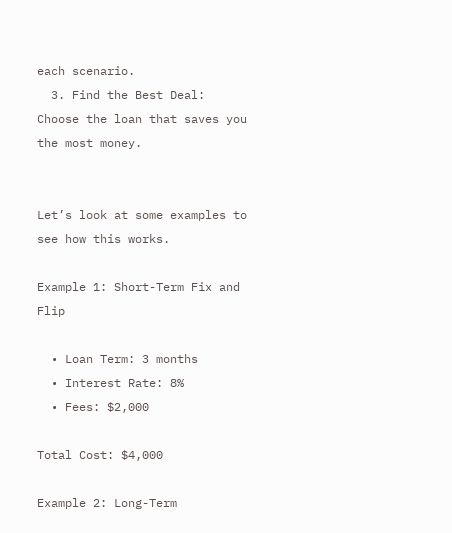each scenario.
  3. Find the Best Deal: Choose the loan that saves you the most money.


Let’s look at some examples to see how this works.

Example 1: Short-Term Fix and Flip

  • Loan Term: 3 months
  • Interest Rate: 8%
  • Fees: $2,000

Total Cost: $4,000

Example 2: Long-Term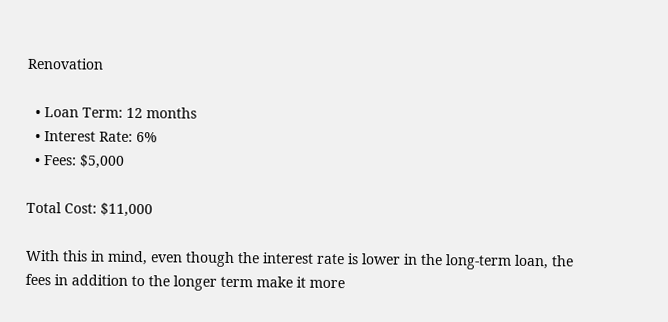Renovation

  • Loan Term: 12 months
  • Interest Rate: 6%
  • Fees: $5,000

Total Cost: $11,000

With this in mind, even though the interest rate is lower in the long-term loan, the fees in addition to the longer term make it more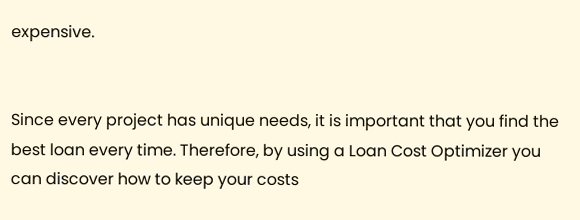expensive.


Since every project has unique needs, it is important that you find the best loan every time. Therefore, by using a Loan Cost Optimizer you can discover how to keep your costs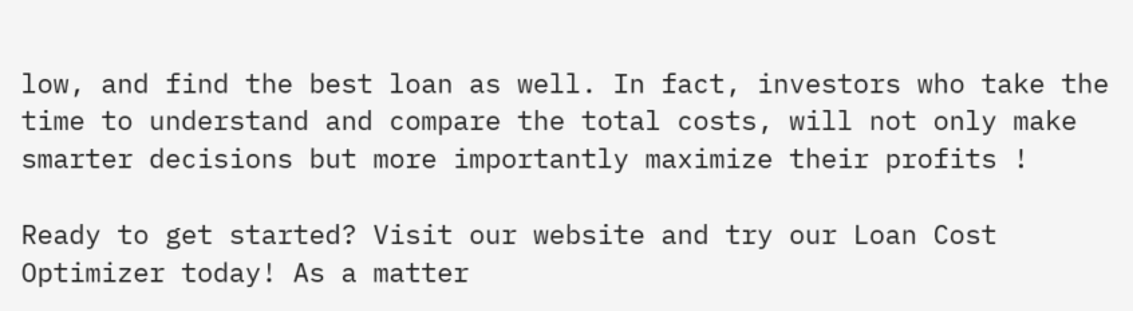low, and find the best loan as well. In fact, investors who take the time to understand and compare the total costs, will not only make smarter decisions but more importantly maximize their profits !

Ready to get started? Visit our website and try our Loan Cost Optimizer today! As a matter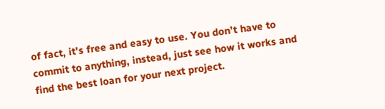of fact, it’s free and easy to use. You don’t have to commit to anything, instead, just see how it works and find the best loan for your next project.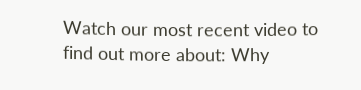Watch our most recent video to find out more about: Why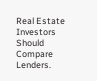Real Estate Investors Should Compare Lenders.